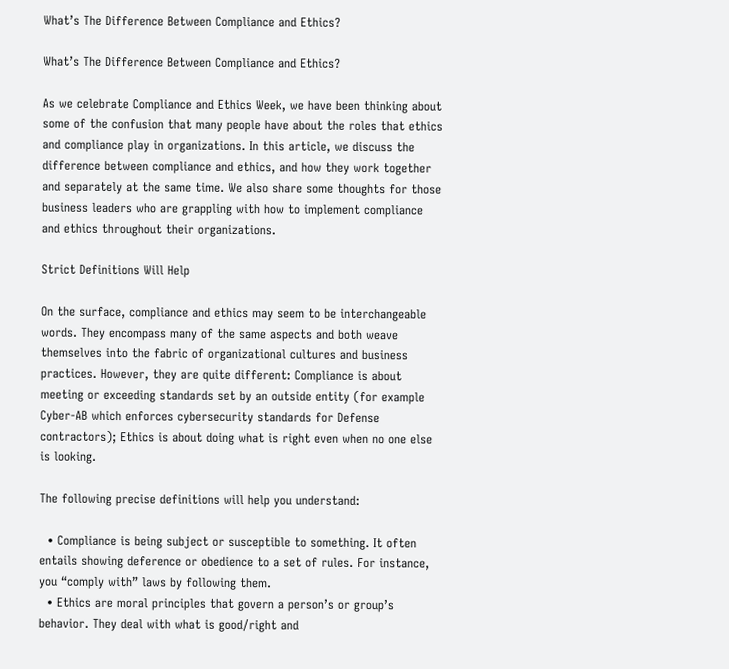What’s The Difference Between Compliance and Ethics?

What’s The Difference Between Compliance and Ethics?

As we celebrate Compliance and Ethics Week, we have been thinking about some of the confusion that many people have about the roles that ethics and compliance play in organizations. In this article, we discuss the difference between compliance and ethics, and how they work together and separately at the same time. We also share some thoughts for those business leaders who are grappling with how to implement compliance and ethics throughout their organizations.

Strict Definitions Will Help

On the surface, compliance and ethics may seem to be interchangeable words. They encompass many of the same aspects and both weave themselves into the fabric of organizational cultures and business practices. However, they are quite different: Compliance is about meeting or exceeding standards set by an outside entity (for example Cyber-AB which enforces cybersecurity standards for Defense contractors); Ethics is about doing what is right even when no one else is looking.

The following precise definitions will help you understand:

  • Compliance is being subject or susceptible to something. It often entails showing deference or obedience to a set of rules. For instance, you “comply with” laws by following them.
  • Ethics are moral principles that govern a person’s or group’s behavior. They deal with what is good/right and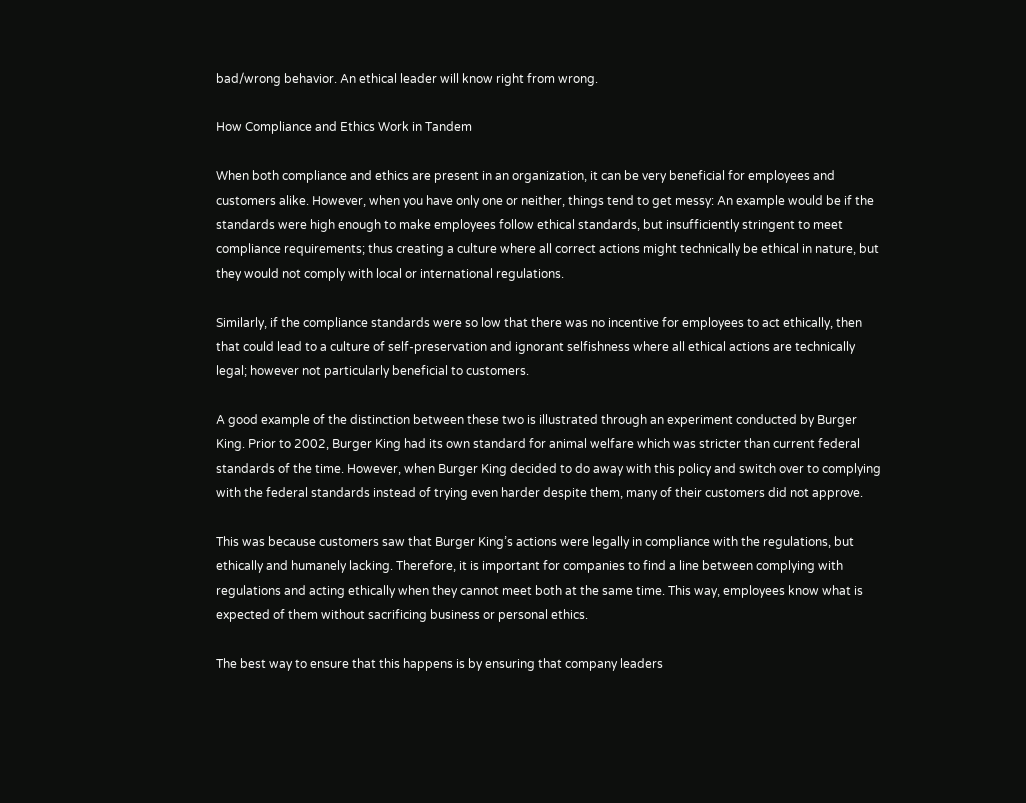bad/wrong behavior. An ethical leader will know right from wrong.

How Compliance and Ethics Work in Tandem

When both compliance and ethics are present in an organization, it can be very beneficial for employees and customers alike. However, when you have only one or neither, things tend to get messy: An example would be if the standards were high enough to make employees follow ethical standards, but insufficiently stringent to meet compliance requirements; thus creating a culture where all correct actions might technically be ethical in nature, but they would not comply with local or international regulations.

Similarly, if the compliance standards were so low that there was no incentive for employees to act ethically, then that could lead to a culture of self-preservation and ignorant selfishness where all ethical actions are technically legal; however not particularly beneficial to customers.

A good example of the distinction between these two is illustrated through an experiment conducted by Burger King. Prior to 2002, Burger King had its own standard for animal welfare which was stricter than current federal standards of the time. However, when Burger King decided to do away with this policy and switch over to complying with the federal standards instead of trying even harder despite them, many of their customers did not approve.

This was because customers saw that Burger King’s actions were legally in compliance with the regulations, but ethically and humanely lacking. Therefore, it is important for companies to find a line between complying with regulations and acting ethically when they cannot meet both at the same time. This way, employees know what is expected of them without sacrificing business or personal ethics.

The best way to ensure that this happens is by ensuring that company leaders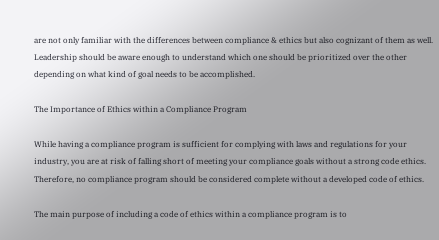are not only familiar with the differences between compliance & ethics but also cognizant of them as well. Leadership should be aware enough to understand which one should be prioritized over the other depending on what kind of goal needs to be accomplished.

The Importance of Ethics within a Compliance Program

While having a compliance program is sufficient for complying with laws and regulations for your industry, you are at risk of falling short of meeting your compliance goals without a strong code ethics. Therefore, no compliance program should be considered complete without a developed code of ethics.

The main purpose of including a code of ethics within a compliance program is to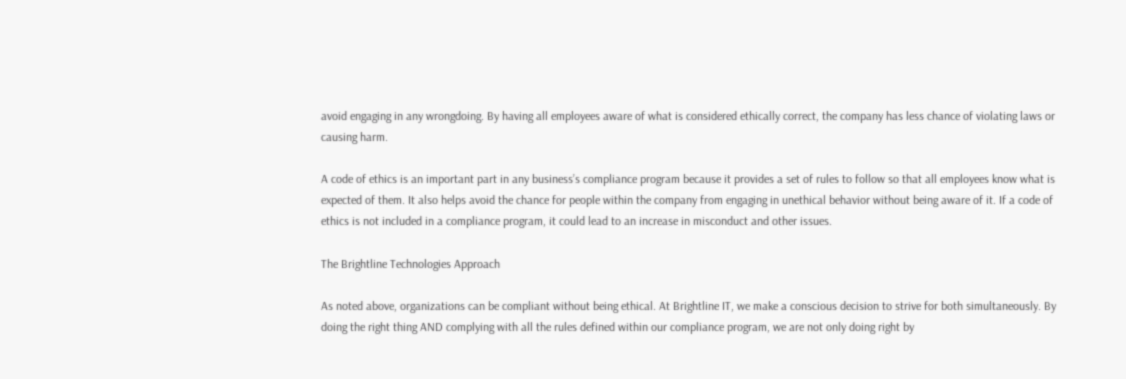avoid engaging in any wrongdoing. By having all employees aware of what is considered ethically correct, the company has less chance of violating laws or causing harm.

A code of ethics is an important part in any business’s compliance program because it provides a set of rules to follow so that all employees know what is expected of them. It also helps avoid the chance for people within the company from engaging in unethical behavior without being aware of it. If a code of ethics is not included in a compliance program, it could lead to an increase in misconduct and other issues.

The Brightline Technologies Approach

As noted above, organizations can be compliant without being ethical. At Brightline IT, we make a conscious decision to strive for both simultaneously. By doing the right thing AND complying with all the rules defined within our compliance program, we are not only doing right by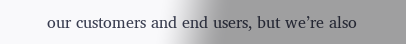our customers and end users, but we’re also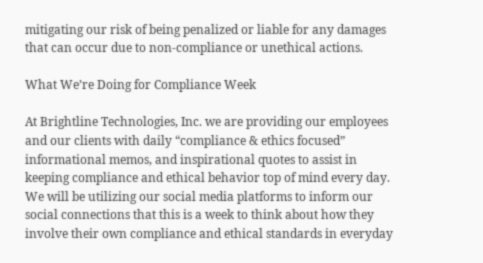mitigating our risk of being penalized or liable for any damages that can occur due to non-compliance or unethical actions.

What We’re Doing for Compliance Week

At Brightline Technologies, Inc. we are providing our employees and our clients with daily “compliance & ethics focused” informational memos, and inspirational quotes to assist in keeping compliance and ethical behavior top of mind every day. We will be utilizing our social media platforms to inform our social connections that this is a week to think about how they involve their own compliance and ethical standards in everyday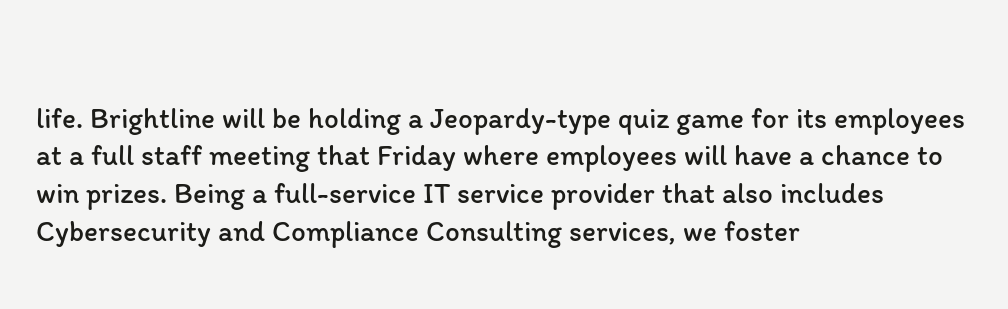life. Brightline will be holding a Jeopardy-type quiz game for its employees at a full staff meeting that Friday where employees will have a chance to win prizes. Being a full-service IT service provider that also includes Cybersecurity and Compliance Consulting services, we foster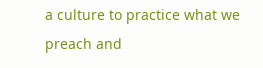a culture to practice what we preach and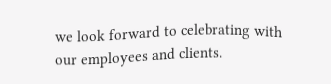we look forward to celebrating with our employees and clients.